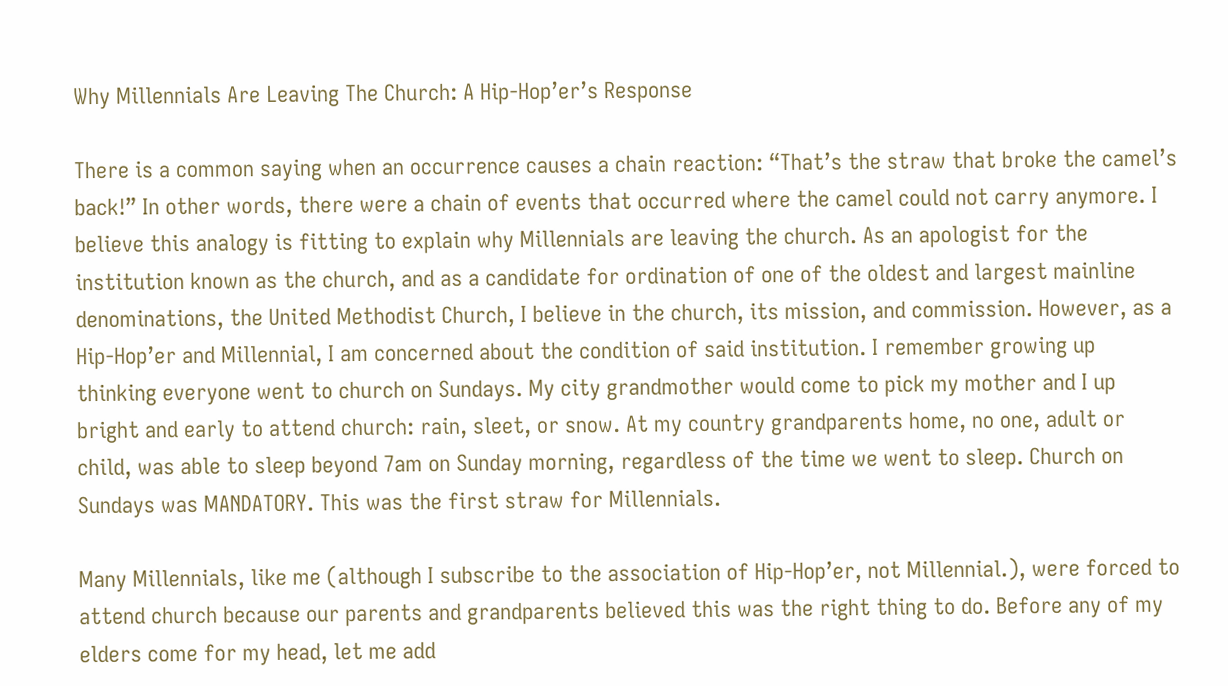Why Millennials Are Leaving The Church: A Hip-Hop’er’s Response

There is a common saying when an occurrence causes a chain reaction: “That’s the straw that broke the camel’s back!” In other words, there were a chain of events that occurred where the camel could not carry anymore. I believe this analogy is fitting to explain why Millennials are leaving the church. As an apologist for the institution known as the church, and as a candidate for ordination of one of the oldest and largest mainline denominations, the United Methodist Church, I believe in the church, its mission, and commission. However, as a Hip-Hop’er and Millennial, I am concerned about the condition of said institution. I remember growing up thinking everyone went to church on Sundays. My city grandmother would come to pick my mother and I up bright and early to attend church: rain, sleet, or snow. At my country grandparents home, no one, adult or child, was able to sleep beyond 7am on Sunday morning, regardless of the time we went to sleep. Church on Sundays was MANDATORY. This was the first straw for Millennials.

Many Millennials, like me (although I subscribe to the association of Hip-Hop’er, not Millennial.), were forced to attend church because our parents and grandparents believed this was the right thing to do. Before any of my elders come for my head, let me add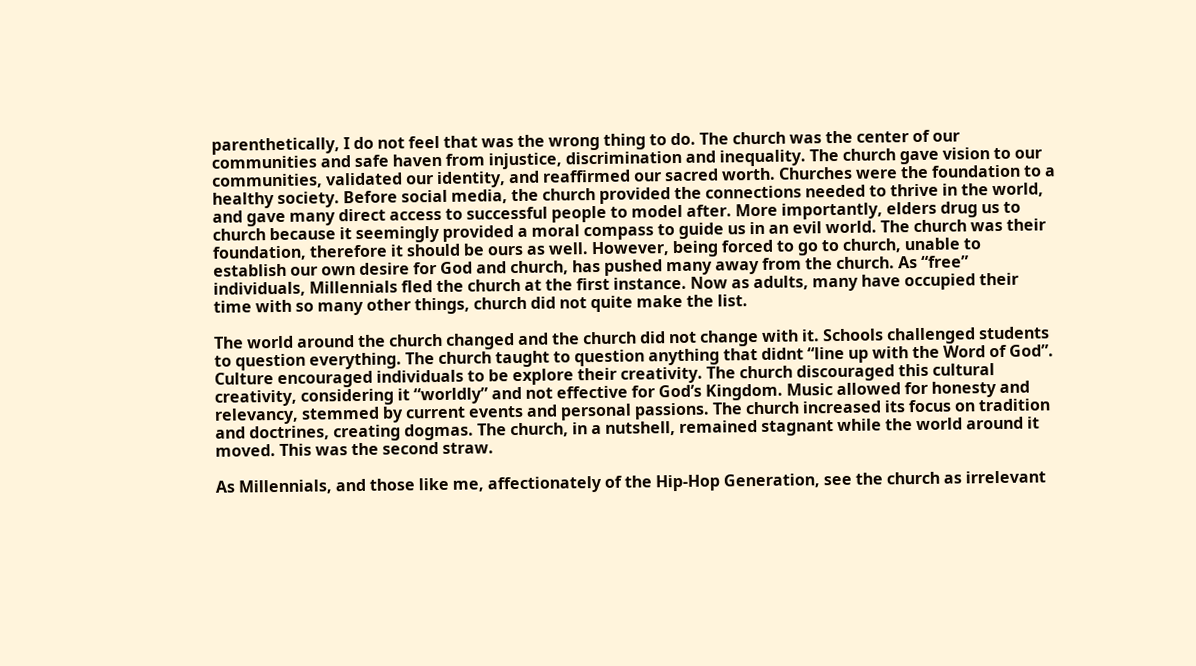parenthetically, I do not feel that was the wrong thing to do. The church was the center of our communities and safe haven from injustice, discrimination and inequality. The church gave vision to our communities, validated our identity, and reaffirmed our sacred worth. Churches were the foundation to a healthy society. Before social media, the church provided the connections needed to thrive in the world, and gave many direct access to successful people to model after. More importantly, elders drug us to church because it seemingly provided a moral compass to guide us in an evil world. The church was their foundation, therefore it should be ours as well. However, being forced to go to church, unable to establish our own desire for God and church, has pushed many away from the church. As “free” individuals, Millennials fled the church at the first instance. Now as adults, many have occupied their time with so many other things, church did not quite make the list.

The world around the church changed and the church did not change with it. Schools challenged students to question everything. The church taught to question anything that didnt “line up with the Word of God”. Culture encouraged individuals to be explore their creativity. The church discouraged this cultural creativity, considering it “worldly” and not effective for God’s Kingdom. Music allowed for honesty and relevancy, stemmed by current events and personal passions. The church increased its focus on tradition and doctrines, creating dogmas. The church, in a nutshell, remained stagnant while the world around it moved. This was the second straw.

As Millennials, and those like me, affectionately of the Hip-Hop Generation, see the church as irrelevant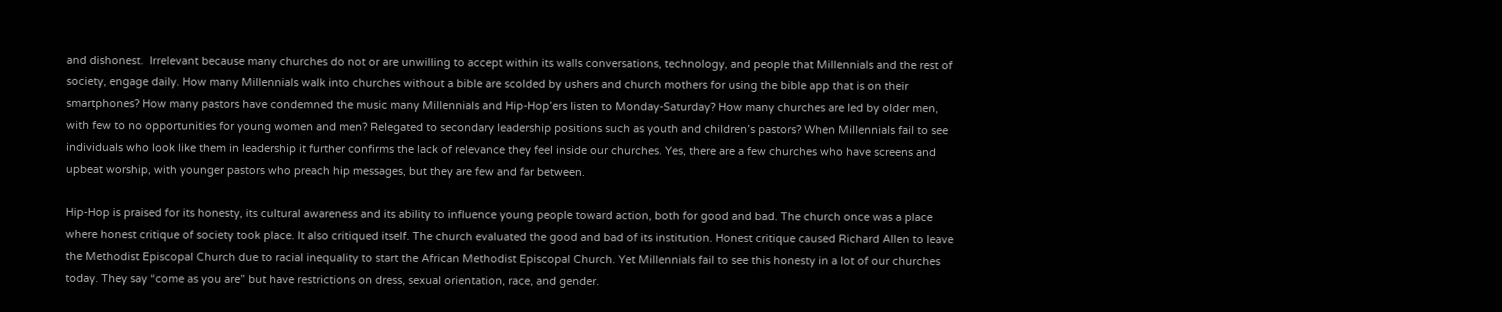and dishonest.  Irrelevant because many churches do not or are unwilling to accept within its walls conversations, technology, and people that Millennials and the rest of society, engage daily. How many Millennials walk into churches without a bible are scolded by ushers and church mothers for using the bible app that is on their smartphones? How many pastors have condemned the music many Millennials and Hip-Hop’ers listen to Monday-Saturday? How many churches are led by older men, with few to no opportunities for young women and men? Relegated to secondary leadership positions such as youth and children’s pastors? When Millennials fail to see individuals who look like them in leadership it further confirms the lack of relevance they feel inside our churches. Yes, there are a few churches who have screens and upbeat worship, with younger pastors who preach hip messages, but they are few and far between.

Hip-Hop is praised for its honesty, its cultural awareness and its ability to influence young people toward action, both for good and bad. The church once was a place where honest critique of society took place. It also critiqued itself. The church evaluated the good and bad of its institution. Honest critique caused Richard Allen to leave the Methodist Episcopal Church due to racial inequality to start the African Methodist Episcopal Church. Yet Millennials fail to see this honesty in a lot of our churches today. They say “come as you are” but have restrictions on dress, sexual orientation, race, and gender.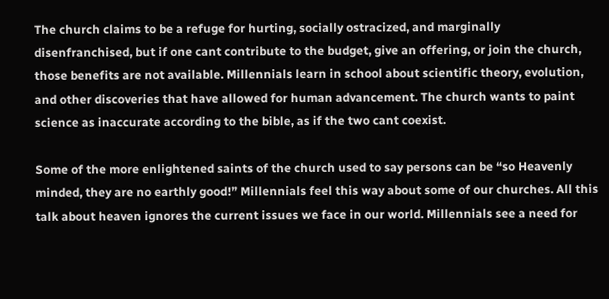The church claims to be a refuge for hurting, socially ostracized, and marginally disenfranchised, but if one cant contribute to the budget, give an offering, or join the church, those benefits are not available. Millennials learn in school about scientific theory, evolution, and other discoveries that have allowed for human advancement. The church wants to paint science as inaccurate according to the bible, as if the two cant coexist.

Some of the more enlightened saints of the church used to say persons can be “so Heavenly minded, they are no earthly good!” Millennials feel this way about some of our churches. All this talk about heaven ignores the current issues we face in our world. Millennials see a need for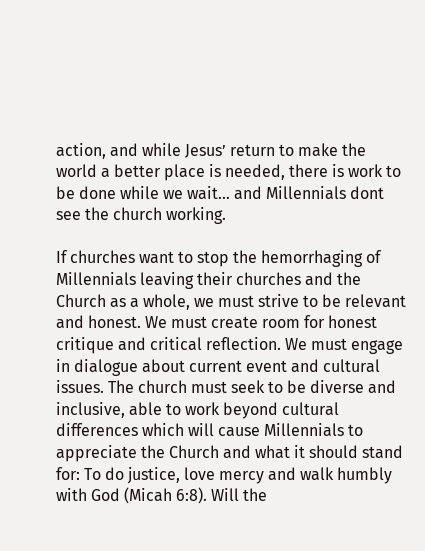action, and while Jesus’ return to make the world a better place is needed, there is work to be done while we wait… and Millennials dont see the church working.

If churches want to stop the hemorrhaging of Millennials leaving their churches and the Church as a whole, we must strive to be relevant and honest. We must create room for honest critique and critical reflection. We must engage in dialogue about current event and cultural issues. The church must seek to be diverse and inclusive, able to work beyond cultural differences which will cause Millennials to appreciate the Church and what it should stand for: To do justice, love mercy and walk humbly with God (Micah 6:8). Will the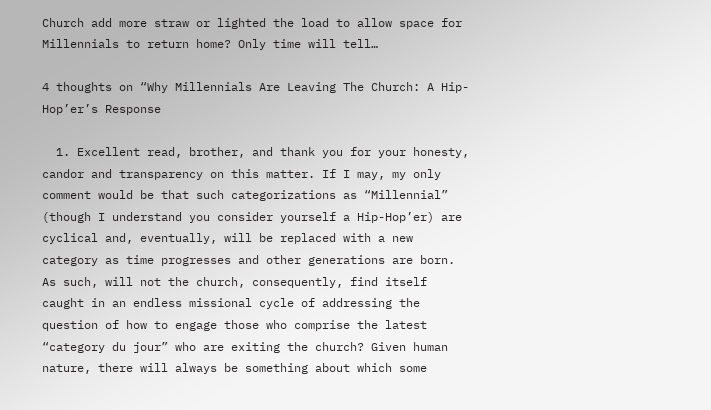Church add more straw or lighted the load to allow space for Millennials to return home? Only time will tell…

4 thoughts on “Why Millennials Are Leaving The Church: A Hip-Hop’er’s Response

  1. Excellent read, brother, and thank you for your honesty, candor and transparency on this matter. If I may, my only comment would be that such categorizations as “Millennial” (though I understand you consider yourself a Hip-Hop’er) are cyclical and, eventually, will be replaced with a new category as time progresses and other generations are born. As such, will not the church, consequently, find itself caught in an endless missional cycle of addressing the question of how to engage those who comprise the latest “category du jour” who are exiting the church? Given human nature, there will always be something about which some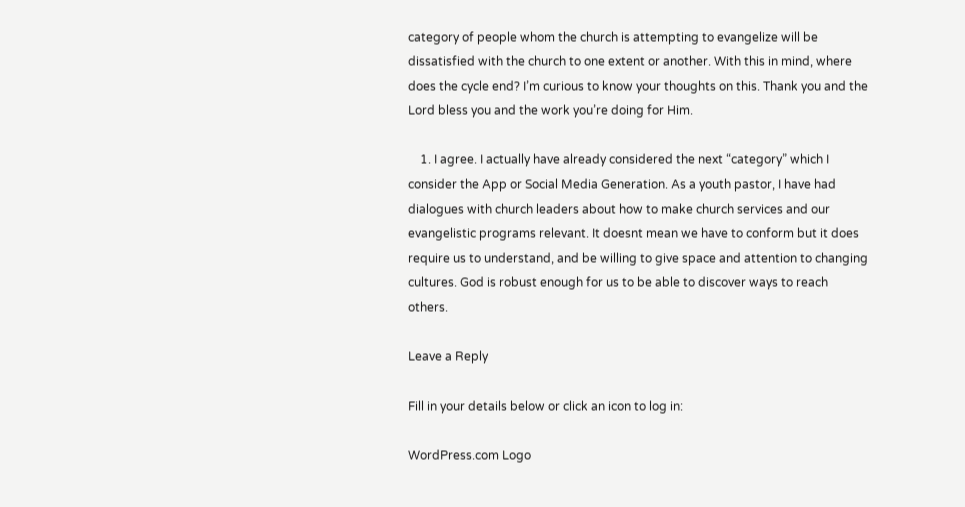category of people whom the church is attempting to evangelize will be dissatisfied with the church to one extent or another. With this in mind, where does the cycle end? I’m curious to know your thoughts on this. Thank you and the Lord bless you and the work you’re doing for Him.

    1. I agree. I actually have already considered the next “category” which I consider the App or Social Media Generation. As a youth pastor, I have had dialogues with church leaders about how to make church services and our evangelistic programs relevant. It doesnt mean we have to conform but it does require us to understand, and be willing to give space and attention to changing cultures. God is robust enough for us to be able to discover ways to reach others.

Leave a Reply

Fill in your details below or click an icon to log in:

WordPress.com Logo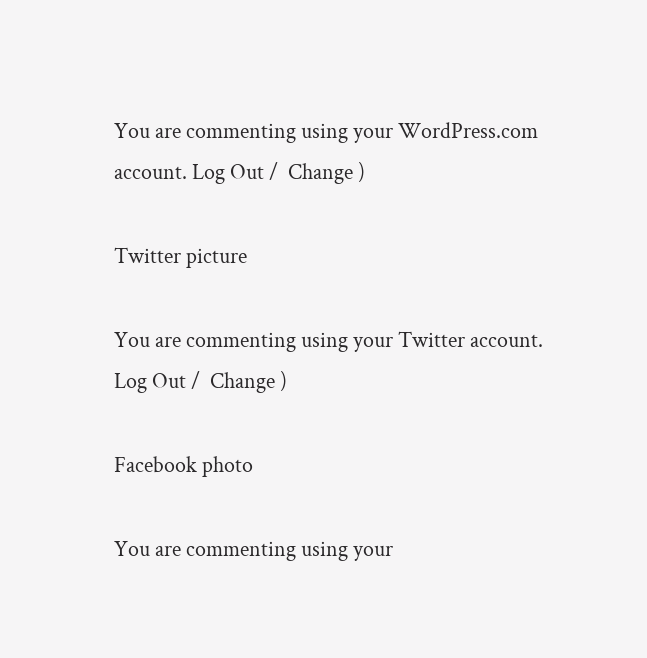You are commenting using your WordPress.com account. Log Out /  Change )

Twitter picture

You are commenting using your Twitter account. Log Out /  Change )

Facebook photo

You are commenting using your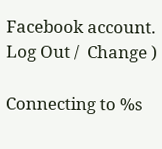Facebook account. Log Out /  Change )

Connecting to %s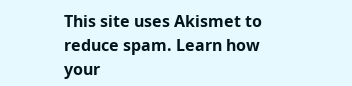This site uses Akismet to reduce spam. Learn how your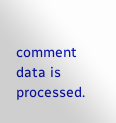comment data is processed.